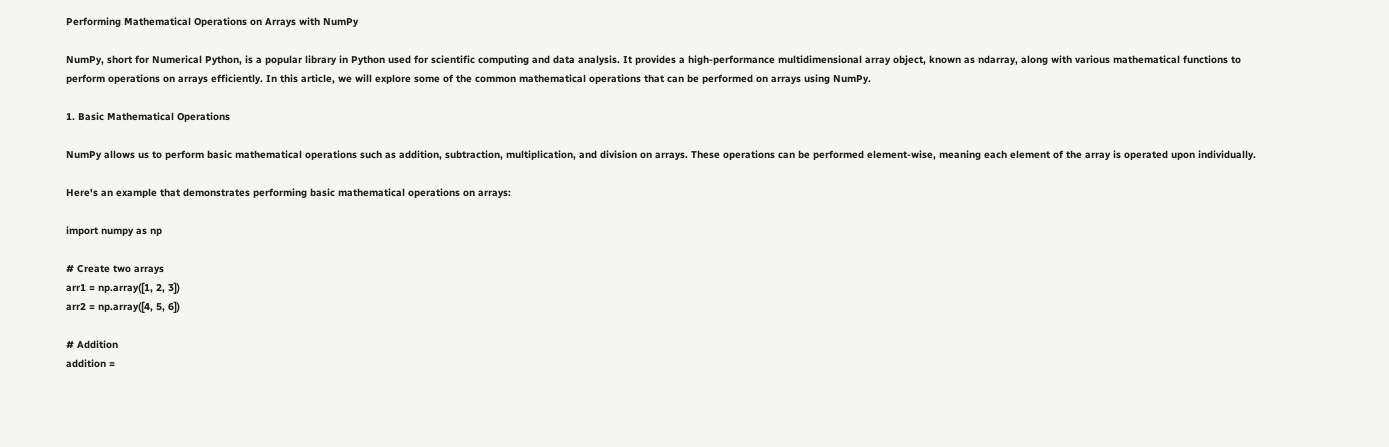Performing Mathematical Operations on Arrays with NumPy

NumPy, short for Numerical Python, is a popular library in Python used for scientific computing and data analysis. It provides a high-performance multidimensional array object, known as ndarray, along with various mathematical functions to perform operations on arrays efficiently. In this article, we will explore some of the common mathematical operations that can be performed on arrays using NumPy.

1. Basic Mathematical Operations

NumPy allows us to perform basic mathematical operations such as addition, subtraction, multiplication, and division on arrays. These operations can be performed element-wise, meaning each element of the array is operated upon individually.

Here's an example that demonstrates performing basic mathematical operations on arrays:

import numpy as np

# Create two arrays
arr1 = np.array([1, 2, 3])
arr2 = np.array([4, 5, 6])

# Addition
addition =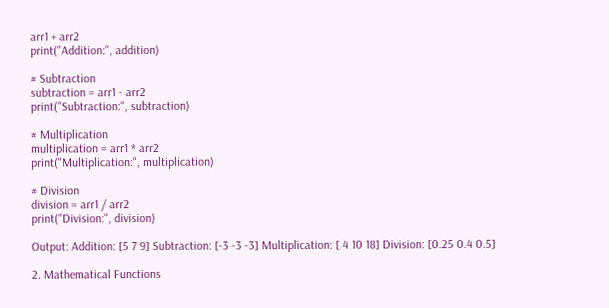arr1 + arr2
print("Addition:", addition)

# Subtraction
subtraction = arr1 - arr2
print("Subtraction:", subtraction)

# Multiplication
multiplication = arr1 * arr2
print("Multiplication:", multiplication)

# Division
division = arr1 / arr2
print("Division:", division)

Output: Addition: [5 7 9] Subtraction: [-3 -3 -3] Multiplication: [ 4 10 18] Division: [0.25 0.4 0.5]

2. Mathematical Functions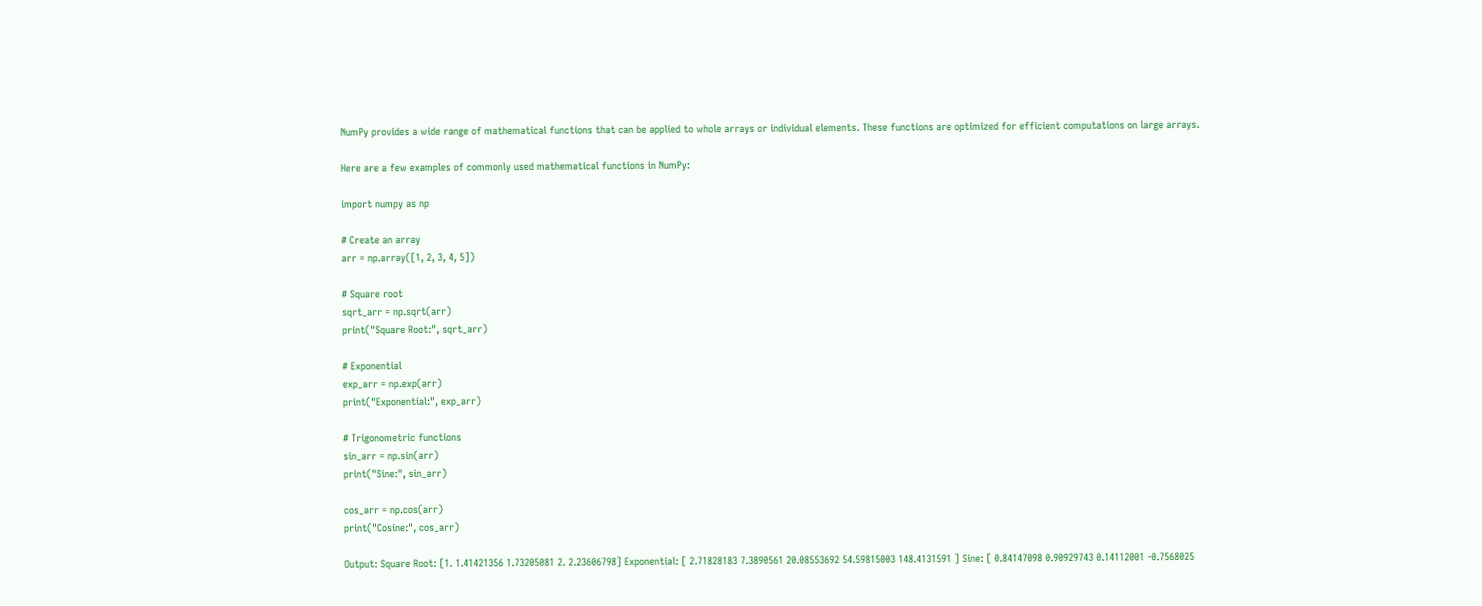NumPy provides a wide range of mathematical functions that can be applied to whole arrays or individual elements. These functions are optimized for efficient computations on large arrays.

Here are a few examples of commonly used mathematical functions in NumPy:

import numpy as np

# Create an array
arr = np.array([1, 2, 3, 4, 5])

# Square root
sqrt_arr = np.sqrt(arr)
print("Square Root:", sqrt_arr)

# Exponential
exp_arr = np.exp(arr)
print("Exponential:", exp_arr)

# Trigonometric functions
sin_arr = np.sin(arr)
print("Sine:", sin_arr)

cos_arr = np.cos(arr)
print("Cosine:", cos_arr)

Output: Square Root: [1. 1.41421356 1.73205081 2. 2.23606798] Exponential: [ 2.71828183 7.3890561 20.08553692 54.59815003 148.4131591 ] Sine: [ 0.84147098 0.90929743 0.14112001 -0.7568025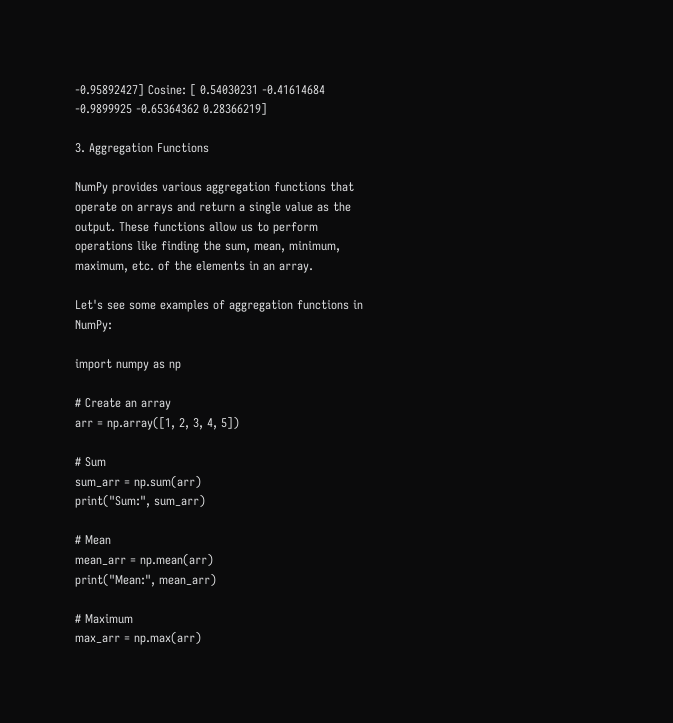-0.95892427] Cosine: [ 0.54030231 -0.41614684 -0.9899925 -0.65364362 0.28366219]

3. Aggregation Functions

NumPy provides various aggregation functions that operate on arrays and return a single value as the output. These functions allow us to perform operations like finding the sum, mean, minimum, maximum, etc. of the elements in an array.

Let's see some examples of aggregation functions in NumPy:

import numpy as np

# Create an array
arr = np.array([1, 2, 3, 4, 5])

# Sum
sum_arr = np.sum(arr)
print("Sum:", sum_arr)

# Mean
mean_arr = np.mean(arr)
print("Mean:", mean_arr)

# Maximum
max_arr = np.max(arr)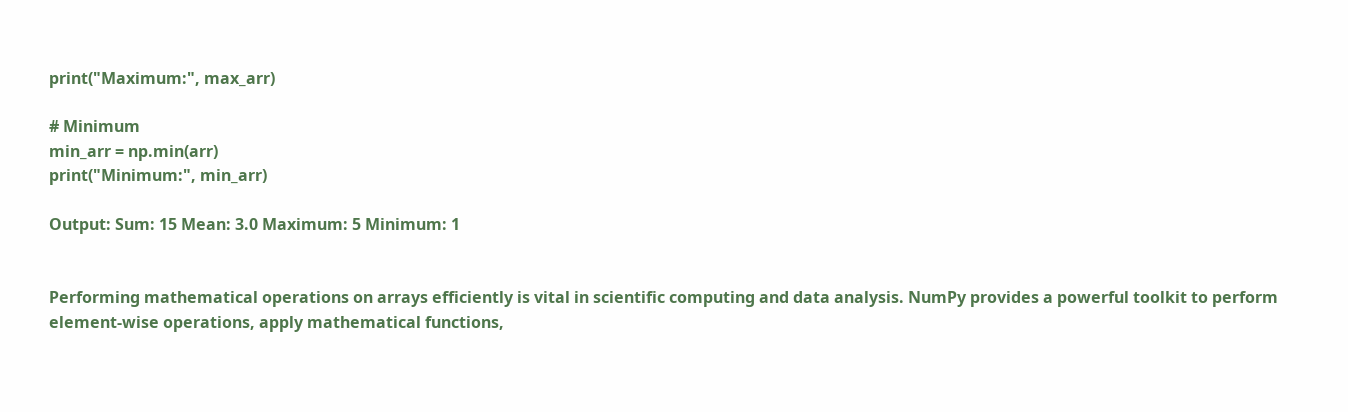print("Maximum:", max_arr)

# Minimum
min_arr = np.min(arr)
print("Minimum:", min_arr)

Output: Sum: 15 Mean: 3.0 Maximum: 5 Minimum: 1


Performing mathematical operations on arrays efficiently is vital in scientific computing and data analysis. NumPy provides a powerful toolkit to perform element-wise operations, apply mathematical functions,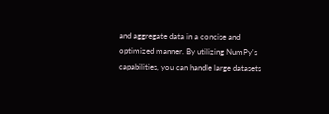and aggregate data in a concise and optimized manner. By utilizing NumPy's capabilities, you can handle large datasets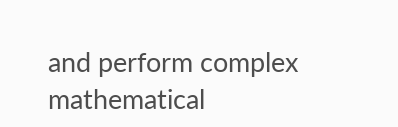and perform complex mathematical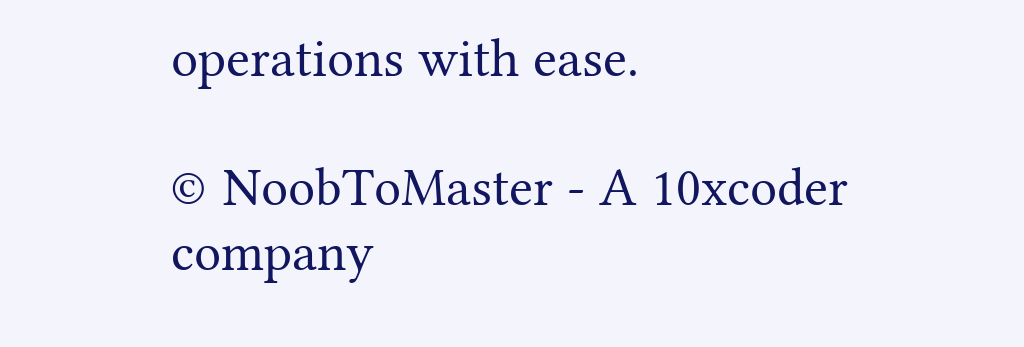operations with ease.

© NoobToMaster - A 10xcoder company